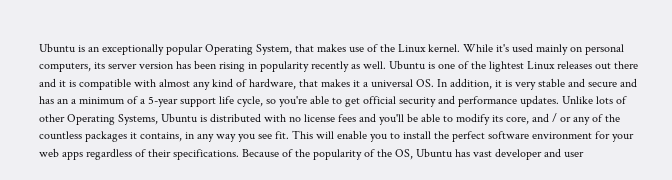Ubuntu is an exceptionally popular Operating System, that makes use of the Linux kernel. While it's used mainly on personal computers, its server version has been rising in popularity recently as well. Ubuntu is one of the lightest Linux releases out there and it is compatible with almost any kind of hardware, that makes it a universal OS. In addition, it is very stable and secure and has an a minimum of a 5-year support life cycle, so you're able to get official security and performance updates. Unlike lots of other Operating Systems, Ubuntu is distributed with no license fees and you'll be able to modify its core, and / or any of the countless packages it contains, in any way you see fit. This will enable you to install the perfect software environment for your web apps regardless of their specifications. Because of the popularity of the OS, Ubuntu has vast developer and user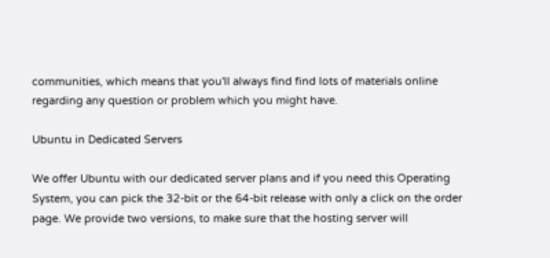communities, which means that you'll always find find lots of materials online regarding any question or problem which you might have.

Ubuntu in Dedicated Servers

We offer Ubuntu with our dedicated server plans and if you need this Operating System, you can pick the 32-bit or the 64-bit release with only a click on the order page. We provide two versions, to make sure that the hosting server will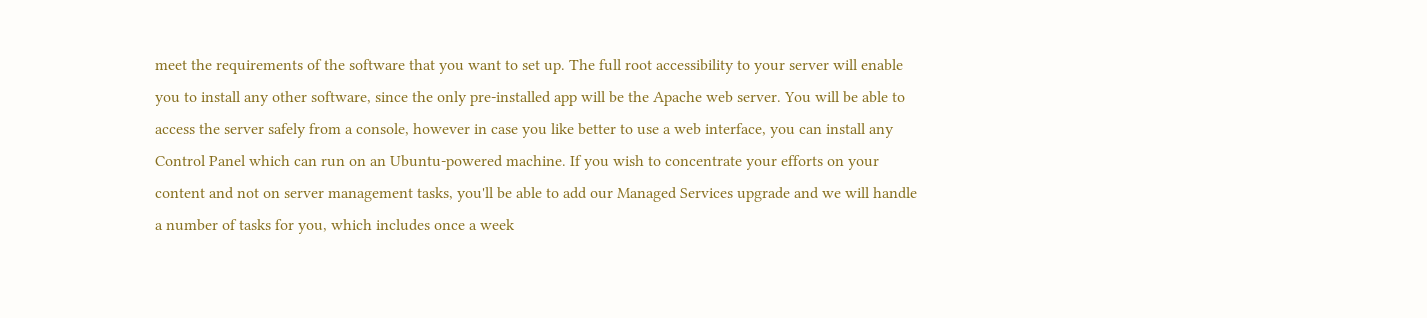meet the requirements of the software that you want to set up. The full root accessibility to your server will enable you to install any other software, since the only pre-installed app will be the Apache web server. You will be able to access the server safely from a console, however in case you like better to use a web interface, you can install any Control Panel which can run on an Ubuntu-powered machine. If you wish to concentrate your efforts on your content and not on server management tasks, you'll be able to add our Managed Services upgrade and we will handle a number of tasks for you, which includes once a week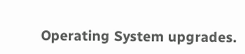Operating System upgrades.